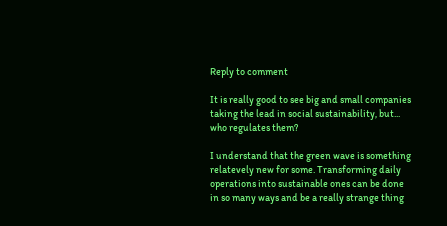Reply to comment

It is really good to see big and small companies taking the lead in social sustainability, but... who regulates them?

I understand that the green wave is something relatevely new for some. Transforming daily operations into sustainable ones can be done in so many ways and be a really strange thing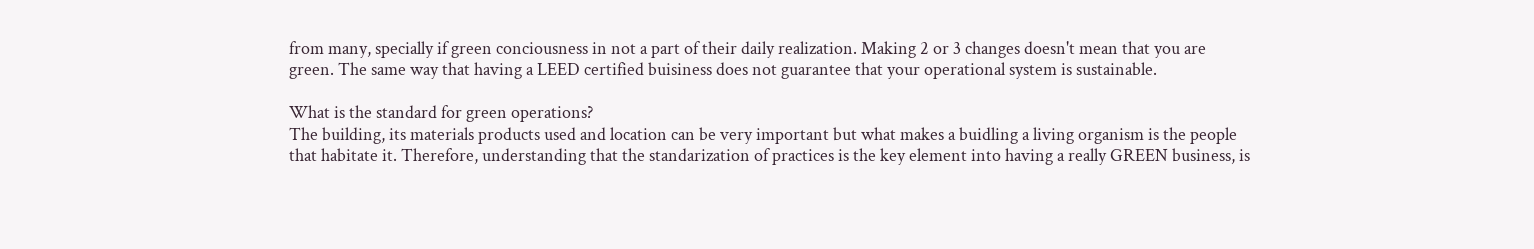from many, specially if green conciousness in not a part of their daily realization. Making 2 or 3 changes doesn't mean that you are green. The same way that having a LEED certified buisiness does not guarantee that your operational system is sustainable.

What is the standard for green operations?
The building, its materials products used and location can be very important but what makes a buidling a living organism is the people that habitate it. Therefore, understanding that the standarization of practices is the key element into having a really GREEN business, is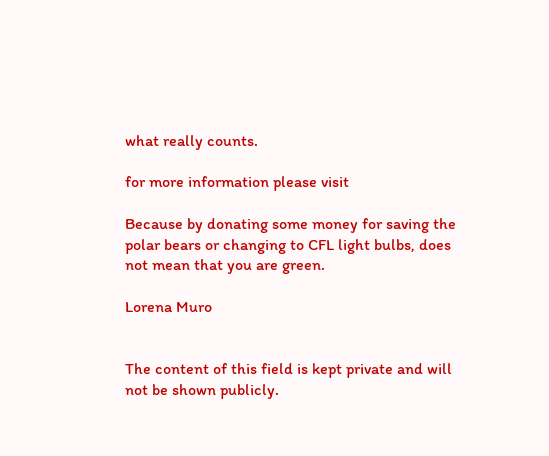what really counts.

for more information please visit

Because by donating some money for saving the polar bears or changing to CFL light bulbs, does not mean that you are green.

Lorena Muro


The content of this field is kept private and will not be shown publicly.